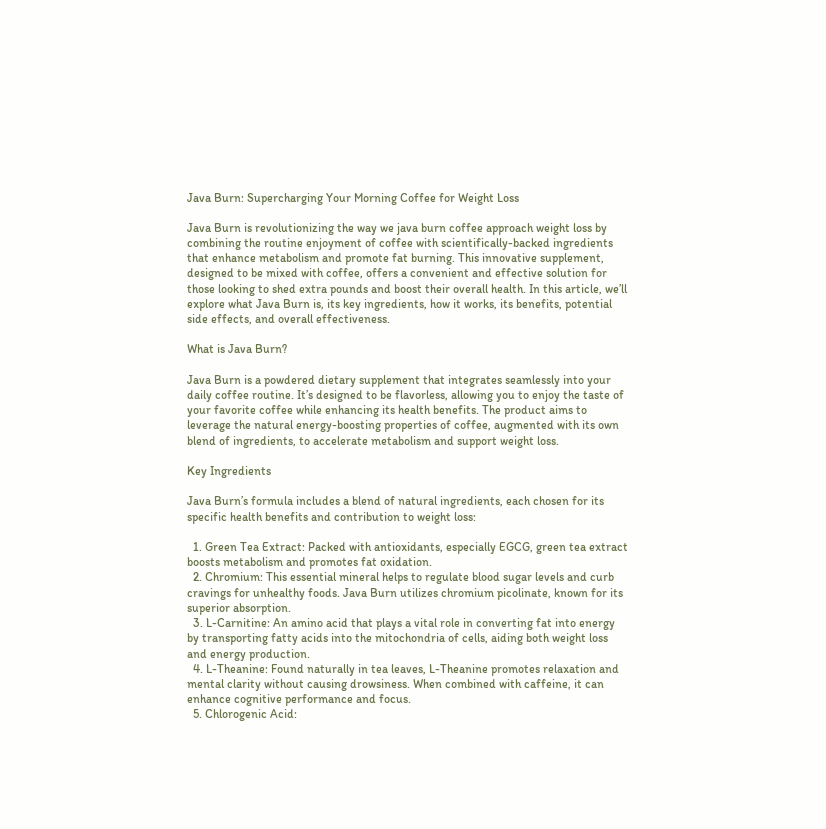Java Burn: Supercharging Your Morning Coffee for Weight Loss

Java Burn is revolutionizing the way we java burn coffee approach weight loss by combining the routine enjoyment of coffee with scientifically-backed ingredients that enhance metabolism and promote fat burning. This innovative supplement, designed to be mixed with coffee, offers a convenient and effective solution for those looking to shed extra pounds and boost their overall health. In this article, we’ll explore what Java Burn is, its key ingredients, how it works, its benefits, potential side effects, and overall effectiveness.

What is Java Burn?

Java Burn is a powdered dietary supplement that integrates seamlessly into your daily coffee routine. It’s designed to be flavorless, allowing you to enjoy the taste of your favorite coffee while enhancing its health benefits. The product aims to leverage the natural energy-boosting properties of coffee, augmented with its own blend of ingredients, to accelerate metabolism and support weight loss.

Key Ingredients

Java Burn’s formula includes a blend of natural ingredients, each chosen for its specific health benefits and contribution to weight loss:

  1. Green Tea Extract: Packed with antioxidants, especially EGCG, green tea extract boosts metabolism and promotes fat oxidation.
  2. Chromium: This essential mineral helps to regulate blood sugar levels and curb cravings for unhealthy foods. Java Burn utilizes chromium picolinate, known for its superior absorption.
  3. L-Carnitine: An amino acid that plays a vital role in converting fat into energy by transporting fatty acids into the mitochondria of cells, aiding both weight loss and energy production.
  4. L-Theanine: Found naturally in tea leaves, L-Theanine promotes relaxation and mental clarity without causing drowsiness. When combined with caffeine, it can enhance cognitive performance and focus.
  5. Chlorogenic Acid: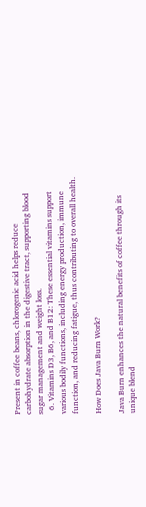Present in coffee beans, chlorogenic acid helps reduce carbohydrate absorption in the digestive tract, supporting blood sugar management and weight loss.
  6. Vitamins D3, B6, and B12: These essential vitamins support various bodily functions, including energy production, immune function, and reducing fatigue, thus contributing to overall health.

How Does Java Burn Work?

Java Burn enhances the natural benefits of coffee through its unique blend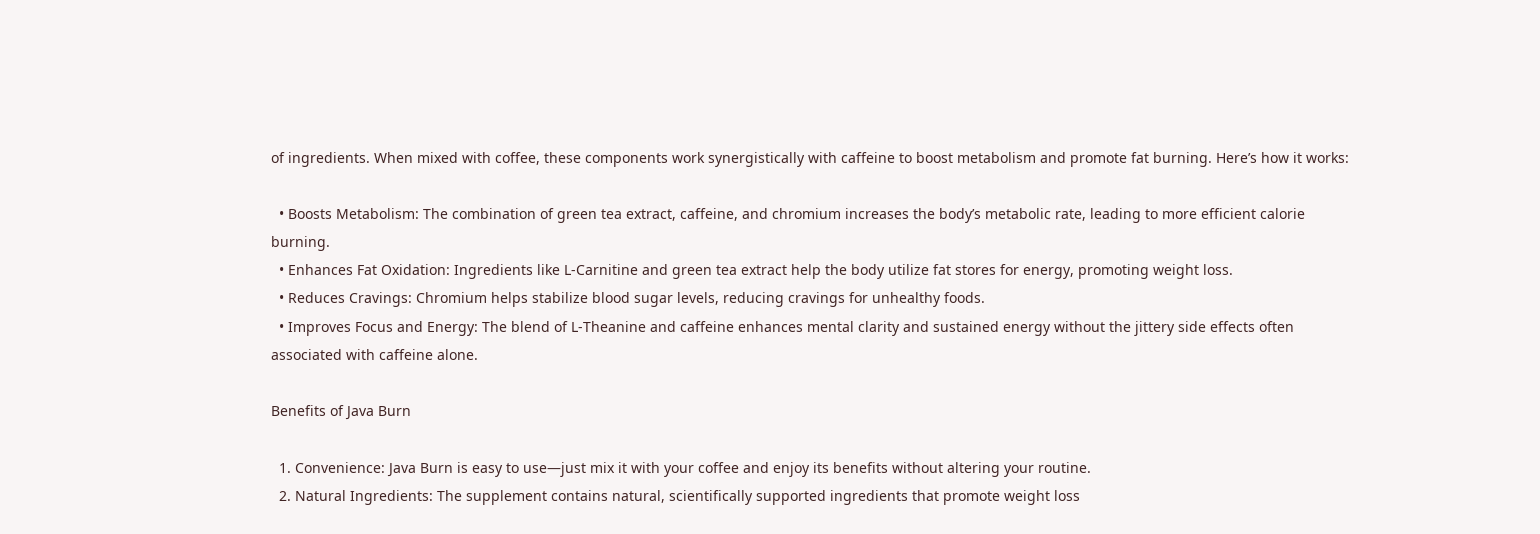of ingredients. When mixed with coffee, these components work synergistically with caffeine to boost metabolism and promote fat burning. Here’s how it works:

  • Boosts Metabolism: The combination of green tea extract, caffeine, and chromium increases the body’s metabolic rate, leading to more efficient calorie burning.
  • Enhances Fat Oxidation: Ingredients like L-Carnitine and green tea extract help the body utilize fat stores for energy, promoting weight loss.
  • Reduces Cravings: Chromium helps stabilize blood sugar levels, reducing cravings for unhealthy foods.
  • Improves Focus and Energy: The blend of L-Theanine and caffeine enhances mental clarity and sustained energy without the jittery side effects often associated with caffeine alone.

Benefits of Java Burn

  1. Convenience: Java Burn is easy to use—just mix it with your coffee and enjoy its benefits without altering your routine.
  2. Natural Ingredients: The supplement contains natural, scientifically supported ingredients that promote weight loss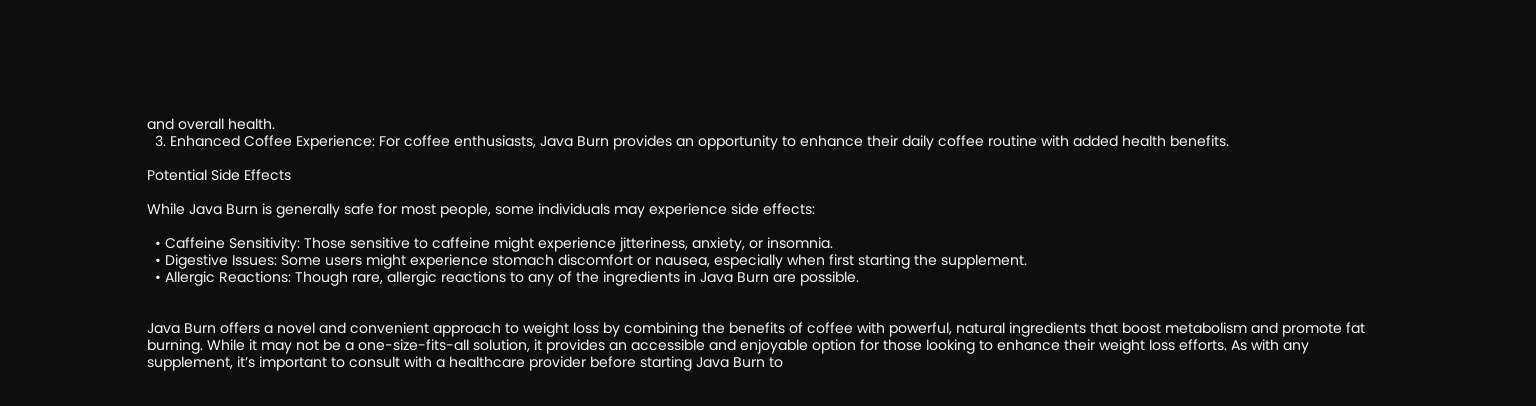and overall health.
  3. Enhanced Coffee Experience: For coffee enthusiasts, Java Burn provides an opportunity to enhance their daily coffee routine with added health benefits.

Potential Side Effects

While Java Burn is generally safe for most people, some individuals may experience side effects:

  • Caffeine Sensitivity: Those sensitive to caffeine might experience jitteriness, anxiety, or insomnia.
  • Digestive Issues: Some users might experience stomach discomfort or nausea, especially when first starting the supplement.
  • Allergic Reactions: Though rare, allergic reactions to any of the ingredients in Java Burn are possible.


Java Burn offers a novel and convenient approach to weight loss by combining the benefits of coffee with powerful, natural ingredients that boost metabolism and promote fat burning. While it may not be a one-size-fits-all solution, it provides an accessible and enjoyable option for those looking to enhance their weight loss efforts. As with any supplement, it’s important to consult with a healthcare provider before starting Java Burn to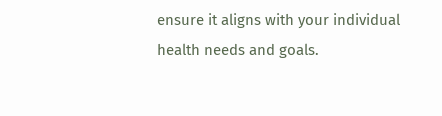ensure it aligns with your individual health needs and goals.